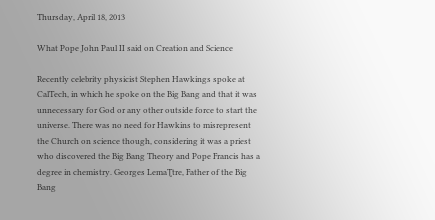Thursday, April 18, 2013

What Pope John Paul II said on Creation and Science

Recently celebrity physicist Stephen Hawkings spoke at CalTech, in which he spoke on the Big Bang and that it was unnecessary for God or any other outside force to start the universe. There was no need for Hawkins to misrepresent the Church on science though, considering it was a priest who discovered the Big Bang Theory and Pope Francis has a degree in chemistry. Georges LemaƮtre, Father of the Big Bang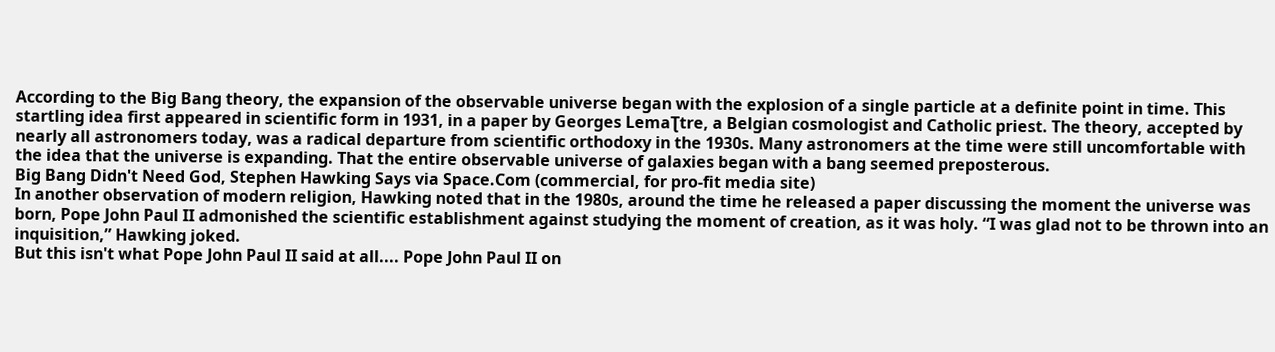According to the Big Bang theory, the expansion of the observable universe began with the explosion of a single particle at a definite point in time. This startling idea first appeared in scientific form in 1931, in a paper by Georges LemaƮtre, a Belgian cosmologist and Catholic priest. The theory, accepted by nearly all astronomers today, was a radical departure from scientific orthodoxy in the 1930s. Many astronomers at the time were still uncomfortable with the idea that the universe is expanding. That the entire observable universe of galaxies began with a bang seemed preposterous.
Big Bang Didn't Need God, Stephen Hawking Says via Space.Com (commercial, for pro-fit media site)
In another observation of modern religion, Hawking noted that in the 1980s, around the time he released a paper discussing the moment the universe was born, Pope John Paul II admonished the scientific establishment against studying the moment of creation, as it was holy. “I was glad not to be thrown into an inquisition,” Hawking joked.
But this isn't what Pope John Paul II said at all.... Pope John Paul II on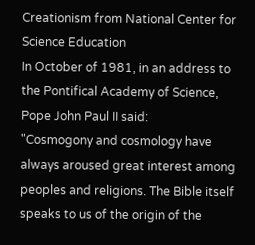Creationism from National Center for Science Education
In October of 1981, in an address to the Pontifical Academy of Science, Pope John Paul II said:
"Cosmogony and cosmology have always aroused great interest among peoples and religions. The Bible itself speaks to us of the origin of the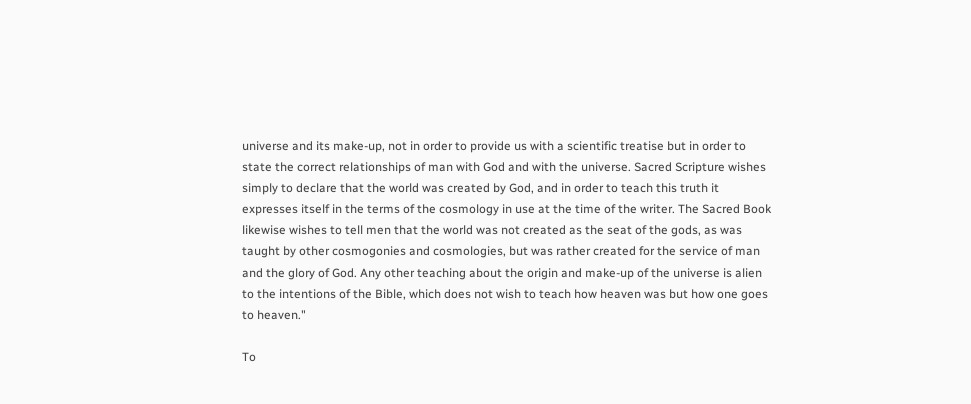universe and its make-up, not in order to provide us with a scientific treatise but in order to state the correct relationships of man with God and with the universe. Sacred Scripture wishes simply to declare that the world was created by God, and in order to teach this truth it expresses itself in the terms of the cosmology in use at the time of the writer. The Sacred Book likewise wishes to tell men that the world was not created as the seat of the gods, as was taught by other cosmogonies and cosmologies, but was rather created for the service of man and the glory of God. Any other teaching about the origin and make-up of the universe is alien to the intentions of the Bible, which does not wish to teach how heaven was but how one goes to heaven."

To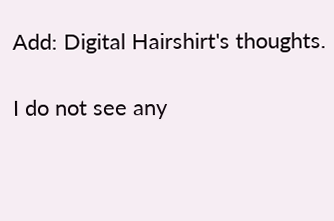Add: Digital Hairshirt's thoughts.

I do not see any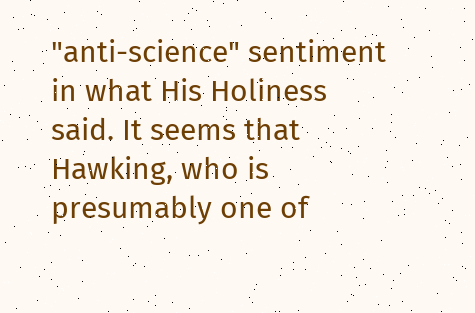"anti-science" sentiment in what His Holiness said. It seems that Hawking, who is presumably one of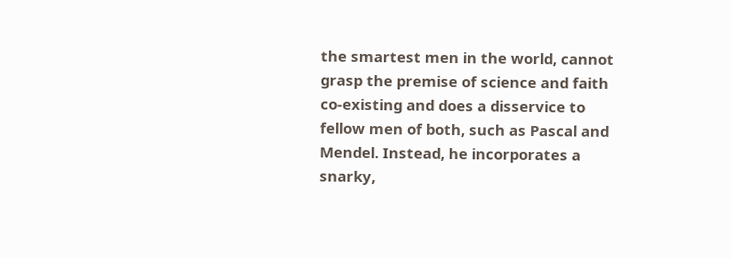the smartest men in the world, cannot grasp the premise of science and faith co-existing and does a disservice to fellow men of both, such as Pascal and Mendel. Instead, he incorporates a snarky,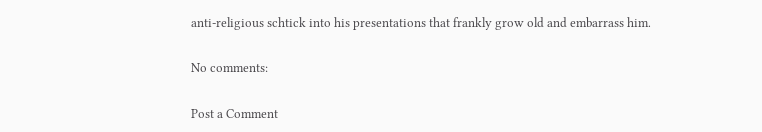anti-religious schtick into his presentations that frankly grow old and embarrass him.

No comments:

Post a Comment